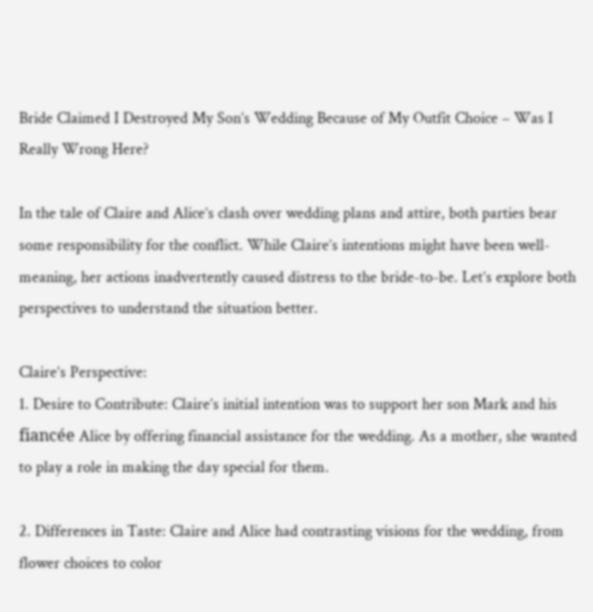Bride Claimed I Destroyed My Son’s Wedding Because of My Outfit Choice – Was I Really Wrong Here?

In the tale of Claire and Alice’s clash over wedding plans and attire, both parties bear some responsibility for the conflict. While Claire’s intentions might have been well-meaning, her actions inadvertently caused distress to the bride-to-be. Let’s explore both perspectives to understand the situation better.

Claire’s Perspective:
1. Desire to Contribute: Claire’s initial intention was to support her son Mark and his fiancée Alice by offering financial assistance for the wedding. As a mother, she wanted to play a role in making the day special for them.

2. Differences in Taste: Claire and Alice had contrasting visions for the wedding, from flower choices to color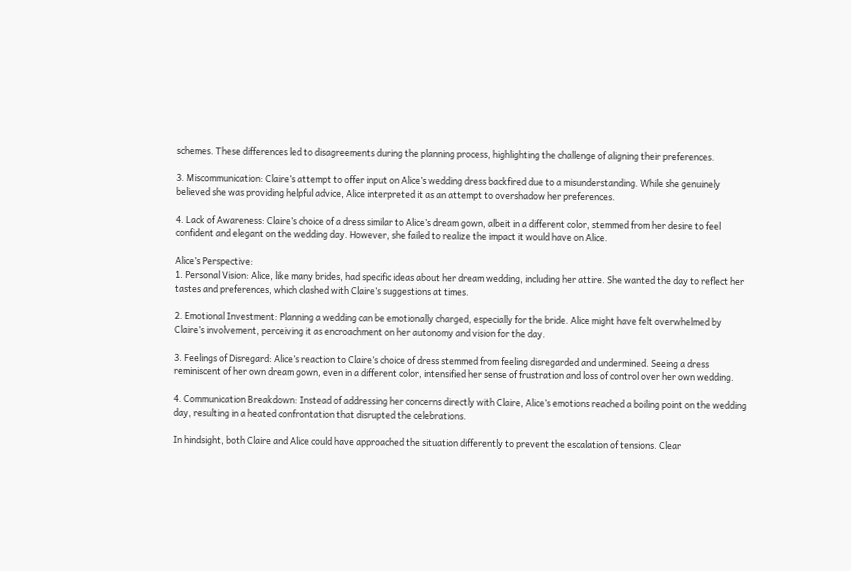schemes. These differences led to disagreements during the planning process, highlighting the challenge of aligning their preferences.

3. Miscommunication: Claire’s attempt to offer input on Alice’s wedding dress backfired due to a misunderstanding. While she genuinely believed she was providing helpful advice, Alice interpreted it as an attempt to overshadow her preferences.

4. Lack of Awareness: Claire’s choice of a dress similar to Alice’s dream gown, albeit in a different color, stemmed from her desire to feel confident and elegant on the wedding day. However, she failed to realize the impact it would have on Alice.

Alice’s Perspective:
1. Personal Vision: Alice, like many brides, had specific ideas about her dream wedding, including her attire. She wanted the day to reflect her tastes and preferences, which clashed with Claire’s suggestions at times.

2. Emotional Investment: Planning a wedding can be emotionally charged, especially for the bride. Alice might have felt overwhelmed by Claire’s involvement, perceiving it as encroachment on her autonomy and vision for the day.

3. Feelings of Disregard: Alice’s reaction to Claire’s choice of dress stemmed from feeling disregarded and undermined. Seeing a dress reminiscent of her own dream gown, even in a different color, intensified her sense of frustration and loss of control over her own wedding.

4. Communication Breakdown: Instead of addressing her concerns directly with Claire, Alice’s emotions reached a boiling point on the wedding day, resulting in a heated confrontation that disrupted the celebrations.

In hindsight, both Claire and Alice could have approached the situation differently to prevent the escalation of tensions. Clear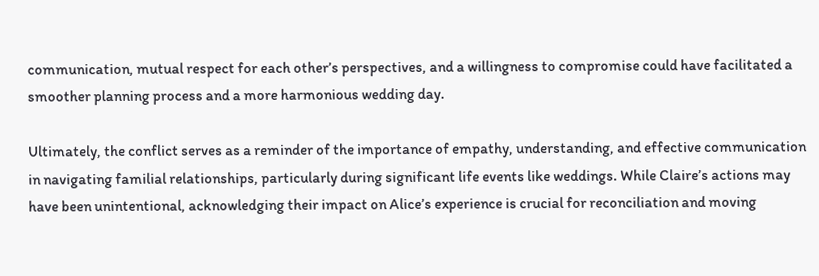communication, mutual respect for each other’s perspectives, and a willingness to compromise could have facilitated a smoother planning process and a more harmonious wedding day.

Ultimately, the conflict serves as a reminder of the importance of empathy, understanding, and effective communication in navigating familial relationships, particularly during significant life events like weddings. While Claire’s actions may have been unintentional, acknowledging their impact on Alice’s experience is crucial for reconciliation and moving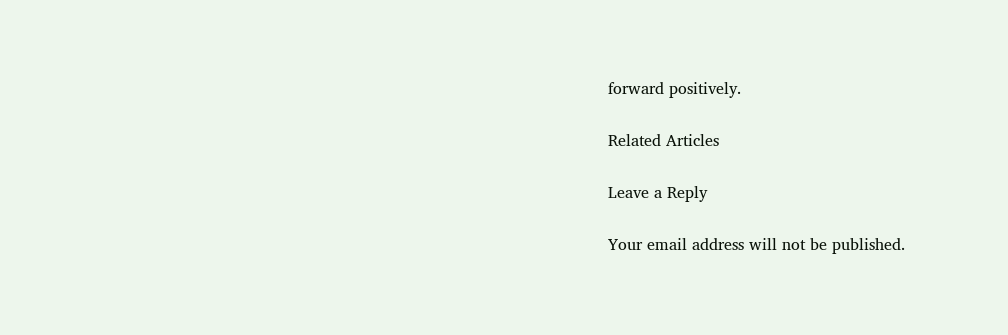forward positively.

Related Articles

Leave a Reply

Your email address will not be published.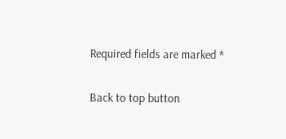Required fields are marked *

Back to top button